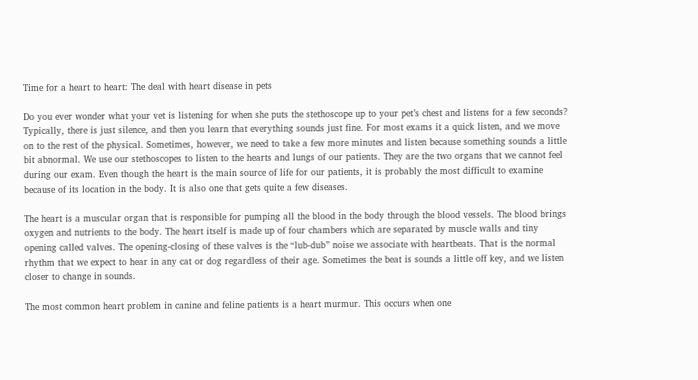Time for a heart to heart: The deal with heart disease in pets

Do you ever wonder what your vet is listening for when she puts the stethoscope up to your pet’s chest and listens for a few seconds? Typically, there is just silence, and then you learn that everything sounds just fine. For most exams it a quick listen, and we move on to the rest of the physical. Sometimes, however, we need to take a few more minutes and listen because something sounds a little bit abnormal. We use our stethoscopes to listen to the hearts and lungs of our patients. They are the two organs that we cannot feel during our exam. Even though the heart is the main source of life for our patients, it is probably the most difficult to examine because of its location in the body. It is also one that gets quite a few diseases.

The heart is a muscular organ that is responsible for pumping all the blood in the body through the blood vessels. The blood brings oxygen and nutrients to the body. The heart itself is made up of four chambers which are separated by muscle walls and tiny opening called valves. The opening-closing of these valves is the “lub-dub” noise we associate with heartbeats. That is the normal rhythm that we expect to hear in any cat or dog regardless of their age. Sometimes the beat is sounds a little off key, and we listen closer to change in sounds.

The most common heart problem in canine and feline patients is a heart murmur. This occurs when one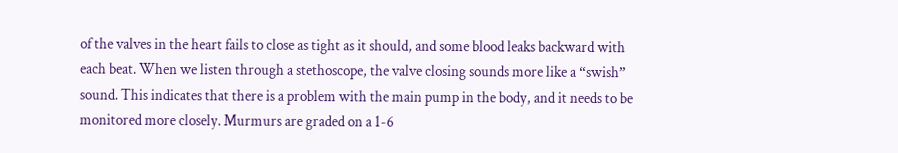of the valves in the heart fails to close as tight as it should, and some blood leaks backward with each beat. When we listen through a stethoscope, the valve closing sounds more like a “swish” sound. This indicates that there is a problem with the main pump in the body, and it needs to be monitored more closely. Murmurs are graded on a 1-6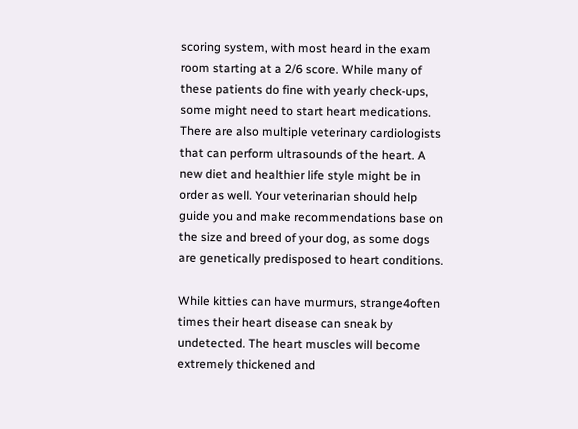scoring system, with most heard in the exam room starting at a 2/6 score. While many of these patients do fine with yearly check-ups, some might need to start heart medications. There are also multiple veterinary cardiologists that can perform ultrasounds of the heart. A new diet and healthier life style might be in order as well. Your veterinarian should help guide you and make recommendations base on the size and breed of your dog, as some dogs are genetically predisposed to heart conditions.

While kitties can have murmurs, strange4often times their heart disease can sneak by undetected. The heart muscles will become extremely thickened and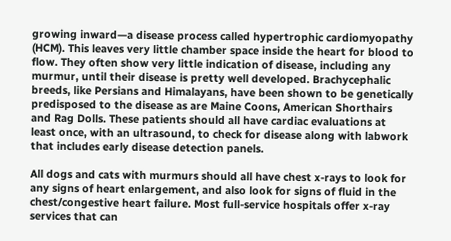growing inward—a disease process called hypertrophic cardiomyopathy (HCM). This leaves very little chamber space inside the heart for blood to flow. They often show very little indication of disease, including any murmur, until their disease is pretty well developed. Brachycephalic breeds, like Persians and Himalayans, have been shown to be genetically predisposed to the disease as are Maine Coons, American Shorthairs and Rag Dolls. These patients should all have cardiac evaluations at least once, with an ultrasound, to check for disease along with labwork that includes early disease detection panels.

All dogs and cats with murmurs should all have chest x-rays to look for any signs of heart enlargement, and also look for signs of fluid in the chest/congestive heart failure. Most full-service hospitals offer x-ray services that can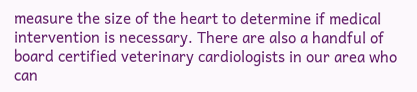measure the size of the heart to determine if medical intervention is necessary. There are also a handful of board certified veterinary cardiologists in our area who can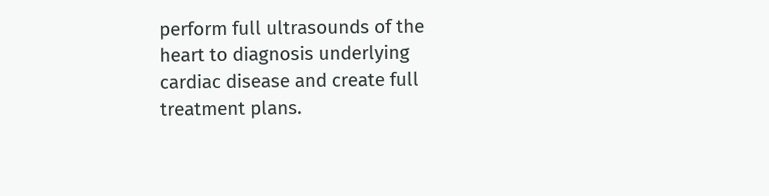perform full ultrasounds of the heart to diagnosis underlying cardiac disease and create full treatment plans.